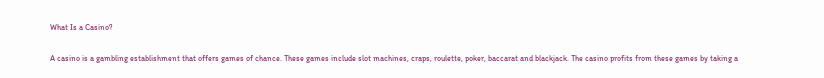What Is a Casino?

A casino is a gambling establishment that offers games of chance. These games include slot machines, craps, roulette, poker, baccarat and blackjack. The casino profits from these games by taking a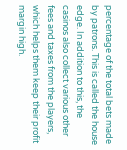percentage of the total bets made by patrons. This is called the house edge. In addition to this, the casinos also collect various other fees and taxes from the players, which helps them keep their profit margin high.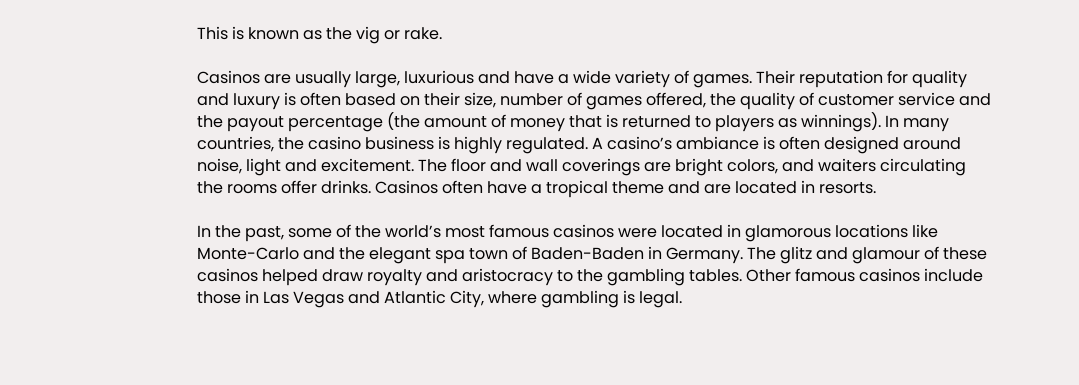This is known as the vig or rake.

Casinos are usually large, luxurious and have a wide variety of games. Their reputation for quality and luxury is often based on their size, number of games offered, the quality of customer service and the payout percentage (the amount of money that is returned to players as winnings). In many countries, the casino business is highly regulated. A casino’s ambiance is often designed around noise, light and excitement. The floor and wall coverings are bright colors, and waiters circulating the rooms offer drinks. Casinos often have a tropical theme and are located in resorts.

In the past, some of the world’s most famous casinos were located in glamorous locations like Monte-Carlo and the elegant spa town of Baden-Baden in Germany. The glitz and glamour of these casinos helped draw royalty and aristocracy to the gambling tables. Other famous casinos include those in Las Vegas and Atlantic City, where gambling is legal.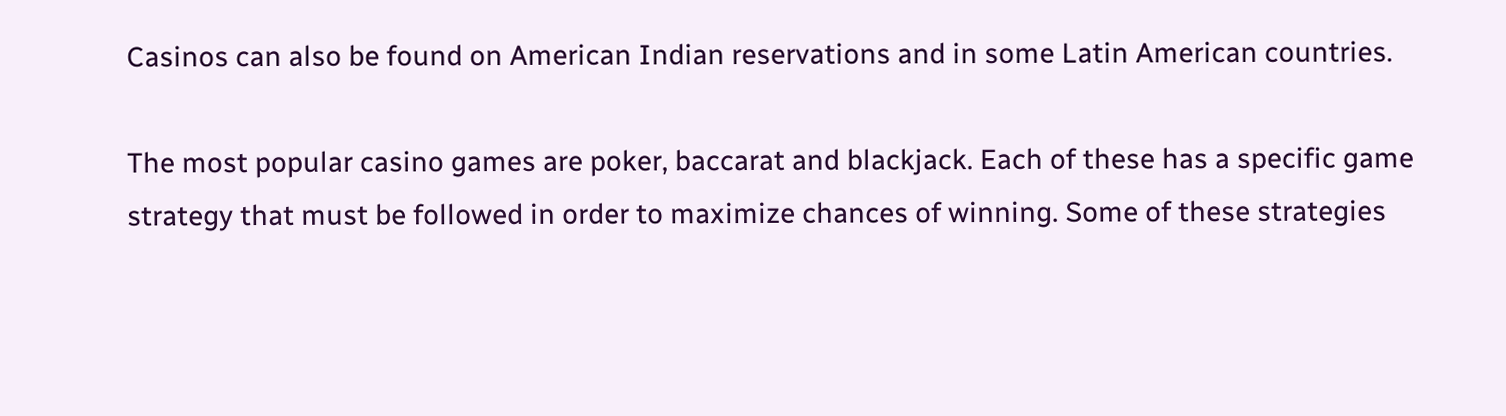Casinos can also be found on American Indian reservations and in some Latin American countries.

The most popular casino games are poker, baccarat and blackjack. Each of these has a specific game strategy that must be followed in order to maximize chances of winning. Some of these strategies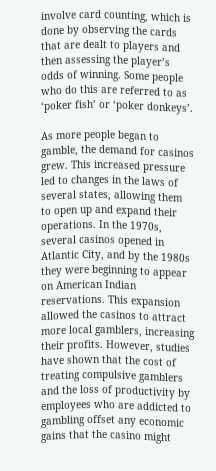involve card counting, which is done by observing the cards that are dealt to players and then assessing the player’s odds of winning. Some people who do this are referred to as ‘poker fish’ or ‘poker donkeys’.

As more people began to gamble, the demand for casinos grew. This increased pressure led to changes in the laws of several states, allowing them to open up and expand their operations. In the 1970s, several casinos opened in Atlantic City, and by the 1980s they were beginning to appear on American Indian reservations. This expansion allowed the casinos to attract more local gamblers, increasing their profits. However, studies have shown that the cost of treating compulsive gamblers and the loss of productivity by employees who are addicted to gambling offset any economic gains that the casino might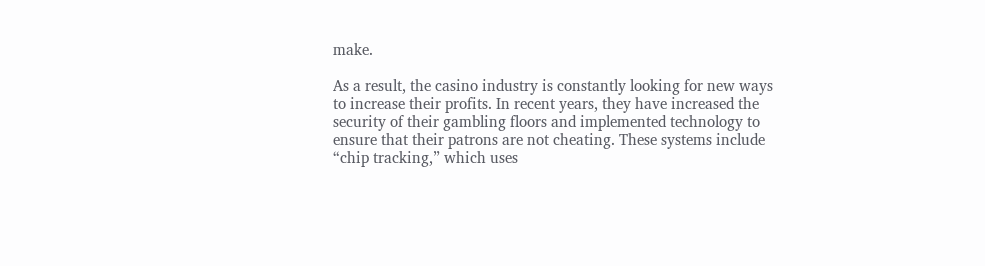make.

As a result, the casino industry is constantly looking for new ways to increase their profits. In recent years, they have increased the security of their gambling floors and implemented technology to ensure that their patrons are not cheating. These systems include “chip tracking,” which uses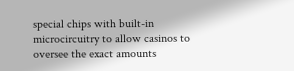special chips with built-in microcircuitry to allow casinos to oversee the exact amounts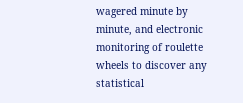wagered minute by minute, and electronic monitoring of roulette wheels to discover any statistical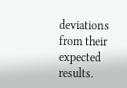deviations from their expected results.